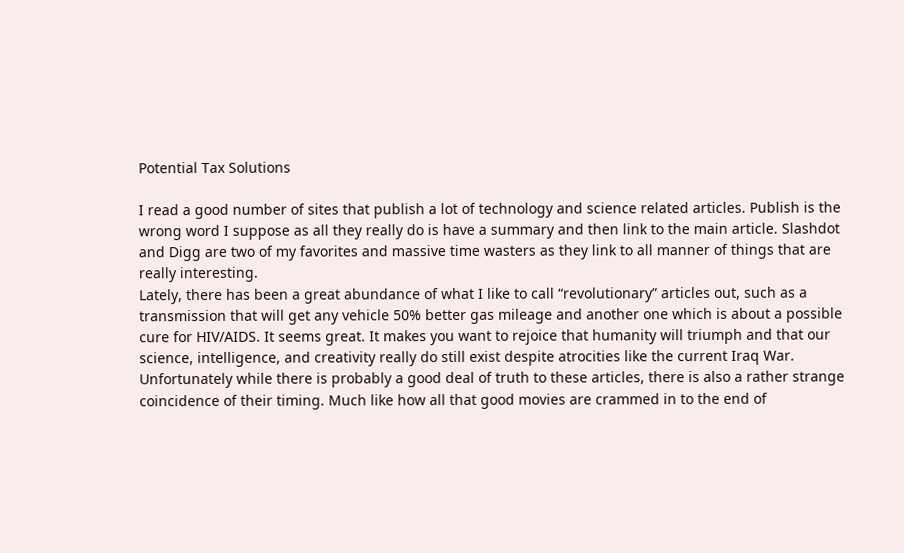Potential Tax Solutions

I read a good number of sites that publish a lot of technology and science related articles. Publish is the wrong word I suppose as all they really do is have a summary and then link to the main article. Slashdot and Digg are two of my favorites and massive time wasters as they link to all manner of things that are really interesting.
Lately, there has been a great abundance of what I like to call “revolutionary” articles out, such as a transmission that will get any vehicle 50% better gas mileage and another one which is about a possible cure for HIV/AIDS. It seems great. It makes you want to rejoice that humanity will triumph and that our science, intelligence, and creativity really do still exist despite atrocities like the current Iraq War.
Unfortunately while there is probably a good deal of truth to these articles, there is also a rather strange coincidence of their timing. Much like how all that good movies are crammed in to the end of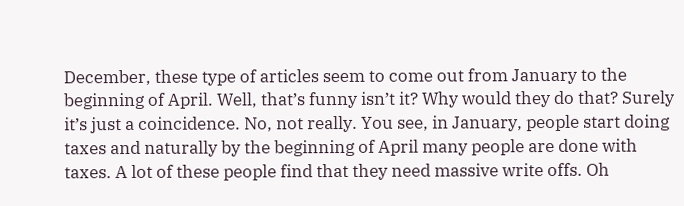December, these type of articles seem to come out from January to the beginning of April. Well, that’s funny isn’t it? Why would they do that? Surely it’s just a coincidence. No, not really. You see, in January, people start doing taxes and naturally by the beginning of April many people are done with taxes. A lot of these people find that they need massive write offs. Oh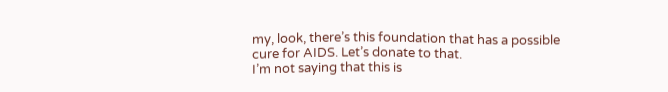my, look, there’s this foundation that has a possible cure for AIDS. Let’s donate to that.
I’m not saying that this is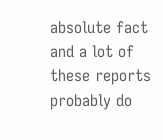absolute fact and a lot of these reports probably do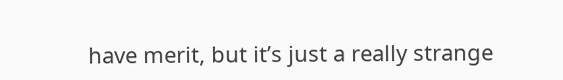have merit, but it’s just a really strange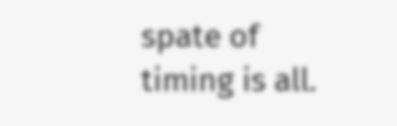spate of timing is all.